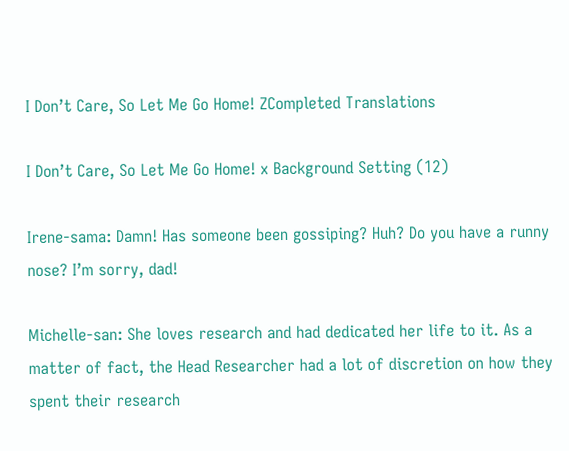I Don’t Care, So Let Me Go Home! ZCompleted Translations

I Don’t Care, So Let Me Go Home! x Background Setting (12)

Irene-sama: Damn! Has someone been gossiping? Huh? Do you have a runny nose? I’m sorry, dad!

Michelle-san: She loves research and had dedicated her life to it. As a matter of fact, the Head Researcher had a lot of discretion on how they spent their research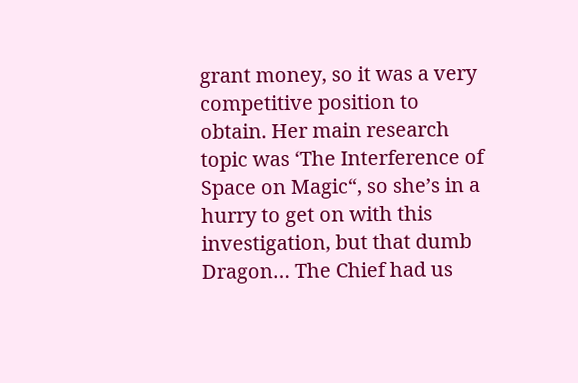grant money, so it was a very competitive position to obtain. Her main research topic was ‘The Interference of Space on Magic“, so she’s in a hurry to get on with this investigation, but that dumb Dragon… The Chief had us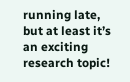running late, but at least it’s an exciting research topic!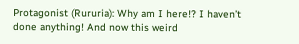Protagonist (Rururia): Why am I here!? I haven’t done anything! And now this weird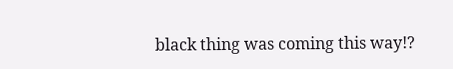black thing was coming this way!?